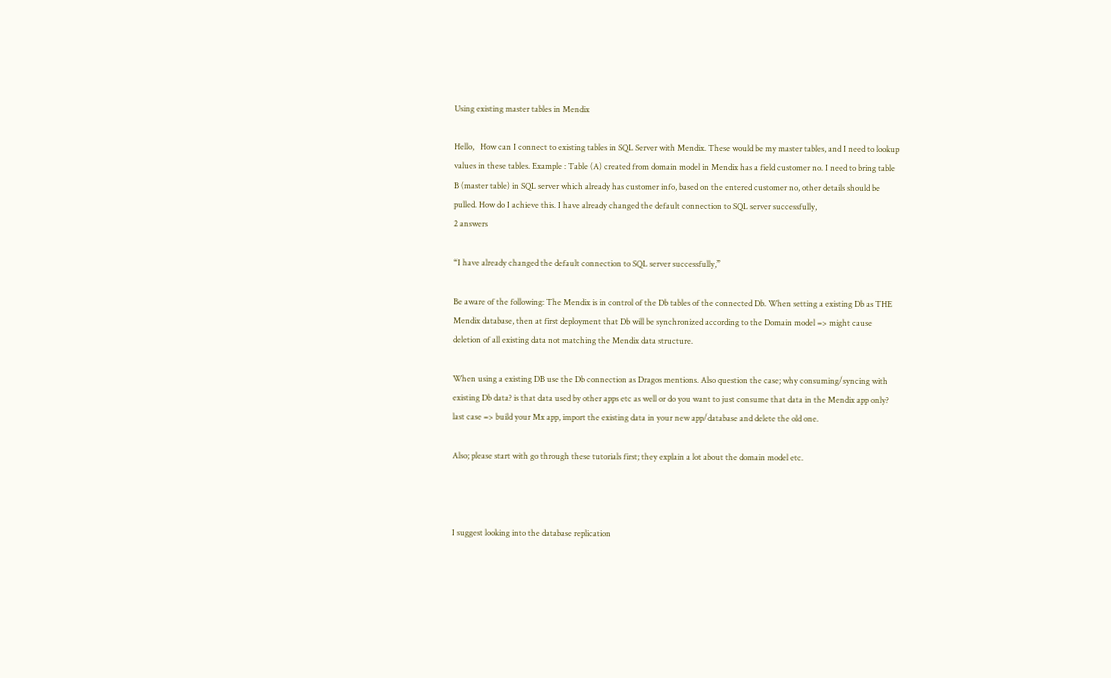Using existing master tables in Mendix

Hello,   How can I connect to existing tables in SQL Server with Mendix. These would be my master tables, and I need to lookup values in these tables. Example : Table (A) created from domain model in Mendix has a field customer no. I need to bring table B (master table) in SQL server which already has customer info, based on the entered customer no, other details should be pulled. How do I achieve this. I have already changed the default connection to SQL server successfully,
2 answers

“I have already changed the default connection to SQL server successfully,”

Be aware of the following: The Mendix is in control of the Db tables of the connected Db. When setting a existing Db as THE Mendix database, then at first deployment that Db will be synchronized according to the Domain model => might cause deletion of all existing data not matching the Mendix data structure.

When using a existing DB use the Db connection as Dragos mentions. Also question the case; why consuming/syncing with existing Db data? is that data used by other apps etc as well or do you want to just consume that data in the Mendix app only? last case => build your Mx app, import the existing data in your new app/database and delete the old one.

Also; please start with go through these tutorials first; they explain a lot about the domain model etc.



I suggest looking into the database replication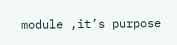module ,it’s purpose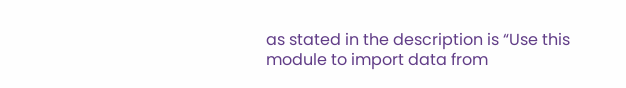as stated in the description is “Use this module to import data from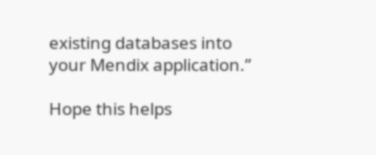existing databases into your Mendix application.”

Hope this helps